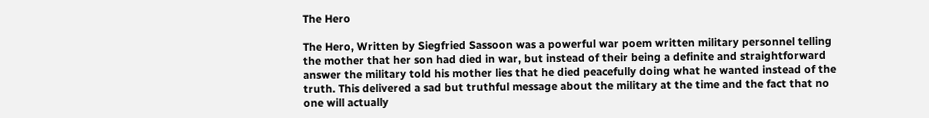The Hero

The Hero, Written by Siegfried Sassoon was a powerful war poem written military personnel telling the mother that her son had died in war, but instead of their being a definite and straightforward answer the military told his mother lies that he died peacefully doing what he wanted instead of the truth. This delivered a sad but truthful message about the military at the time and the fact that no one will actually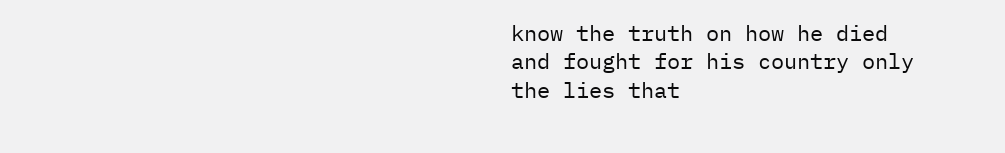know the truth on how he died and fought for his country only the lies that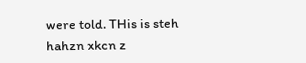were told. THis is steh hahzn xkcn z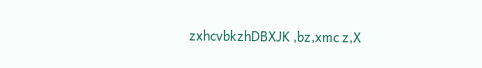zxhcvbkzhDBXJK ,bz,xmc z,X